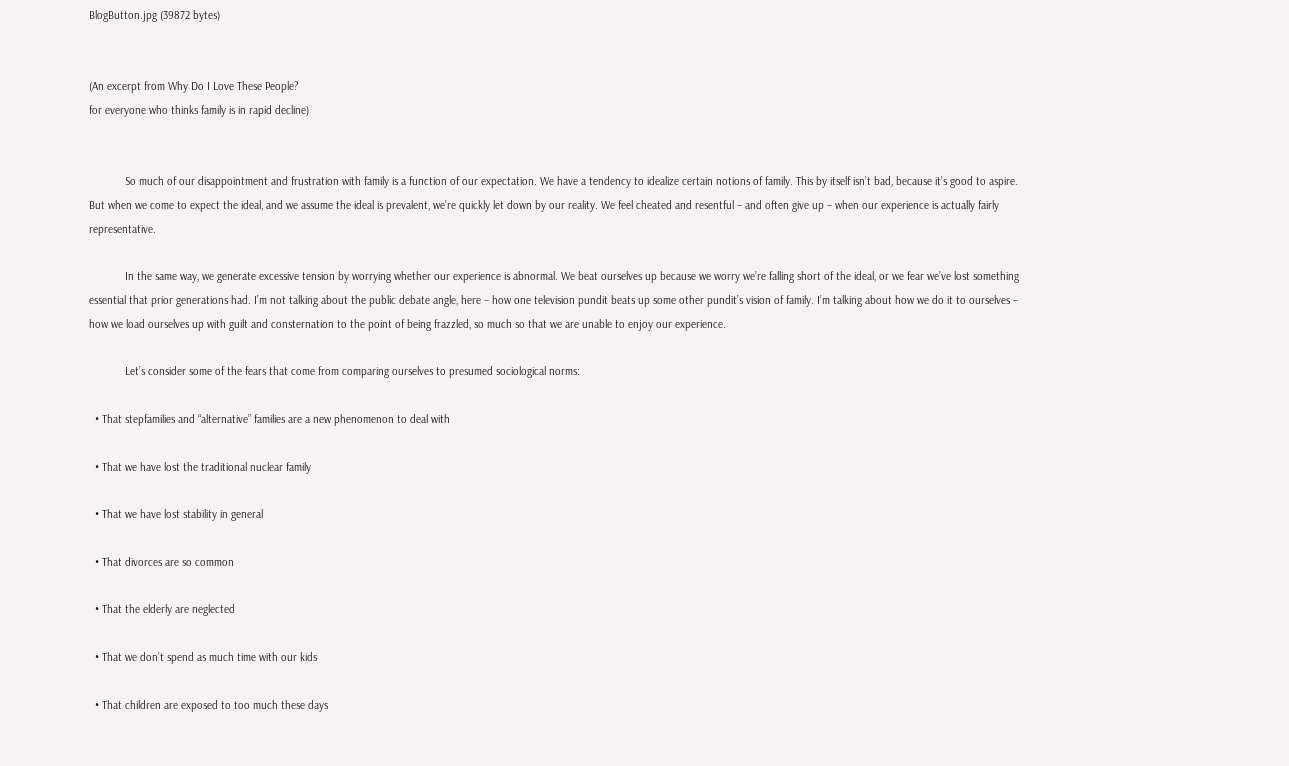BlogButton.jpg (39872 bytes)


(An excerpt from Why Do I Love These People?
for everyone who thinks family is in rapid decline)


            So much of our disappointment and frustration with family is a function of our expectation. We have a tendency to idealize certain notions of family. This by itself isn’t bad, because it’s good to aspire. But when we come to expect the ideal, and we assume the ideal is prevalent, we’re quickly let down by our reality. We feel cheated and resentful – and often give up – when our experience is actually fairly representative.

            In the same way, we generate excessive tension by worrying whether our experience is abnormal. We beat ourselves up because we worry we’re falling short of the ideal, or we fear we’ve lost something essential that prior generations had. I’m not talking about the public debate angle, here – how one television pundit beats up some other pundit’s vision of family. I’m talking about how we do it to ourselves – how we load ourselves up with guilt and consternation to the point of being frazzled, so much so that we are unable to enjoy our experience.

            Let’s consider some of the fears that come from comparing ourselves to presumed sociological norms:

  • That stepfamilies and “alternative” families are a new phenomenon to deal with

  • That we have lost the traditional nuclear family

  • That we have lost stability in general

  • That divorces are so common

  • That the elderly are neglected

  • That we don’t spend as much time with our kids

  • That children are exposed to too much these days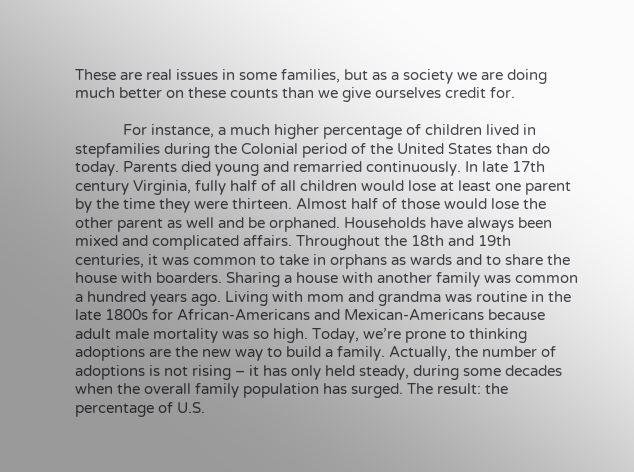These are real issues in some families, but as a society we are doing much better on these counts than we give ourselves credit for.

            For instance, a much higher percentage of children lived in stepfamilies during the Colonial period of the United States than do today. Parents died young and remarried continuously. In late 17th century Virginia, fully half of all children would lose at least one parent by the time they were thirteen. Almost half of those would lose the other parent as well and be orphaned. Households have always been mixed and complicated affairs. Throughout the 18th and 19th centuries, it was common to take in orphans as wards and to share the house with boarders. Sharing a house with another family was common a hundred years ago. Living with mom and grandma was routine in the late 1800s for African-Americans and Mexican-Americans because adult male mortality was so high. Today, we’re prone to thinking adoptions are the new way to build a family. Actually, the number of adoptions is not rising – it has only held steady, during some decades when the overall family population has surged. The result: the percentage of U.S.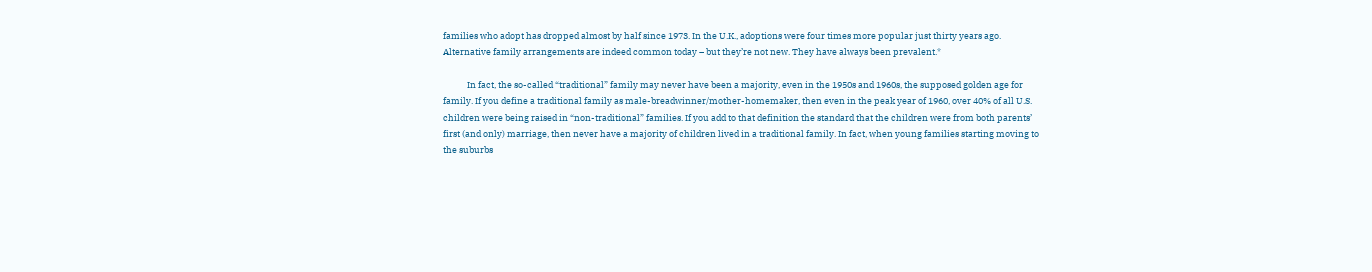families who adopt has dropped almost by half since 1973. In the U.K., adoptions were four times more popular just thirty years ago. Alternative family arrangements are indeed common today – but they’re not new. They have always been prevalent.*

            In fact, the so-called “traditional” family may never have been a majority, even in the 1950s and 1960s, the supposed golden age for family. If you define a traditional family as male-breadwinner/mother-homemaker, then even in the peak year of 1960, over 40% of all U.S. children were being raised in “non-traditional” families. If you add to that definition the standard that the children were from both parents’ first (and only) marriage, then never have a majority of children lived in a traditional family. In fact, when young families starting moving to the suburbs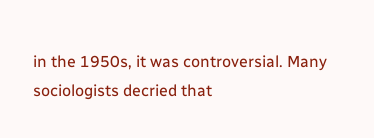in the 1950s, it was controversial. Many sociologists decried that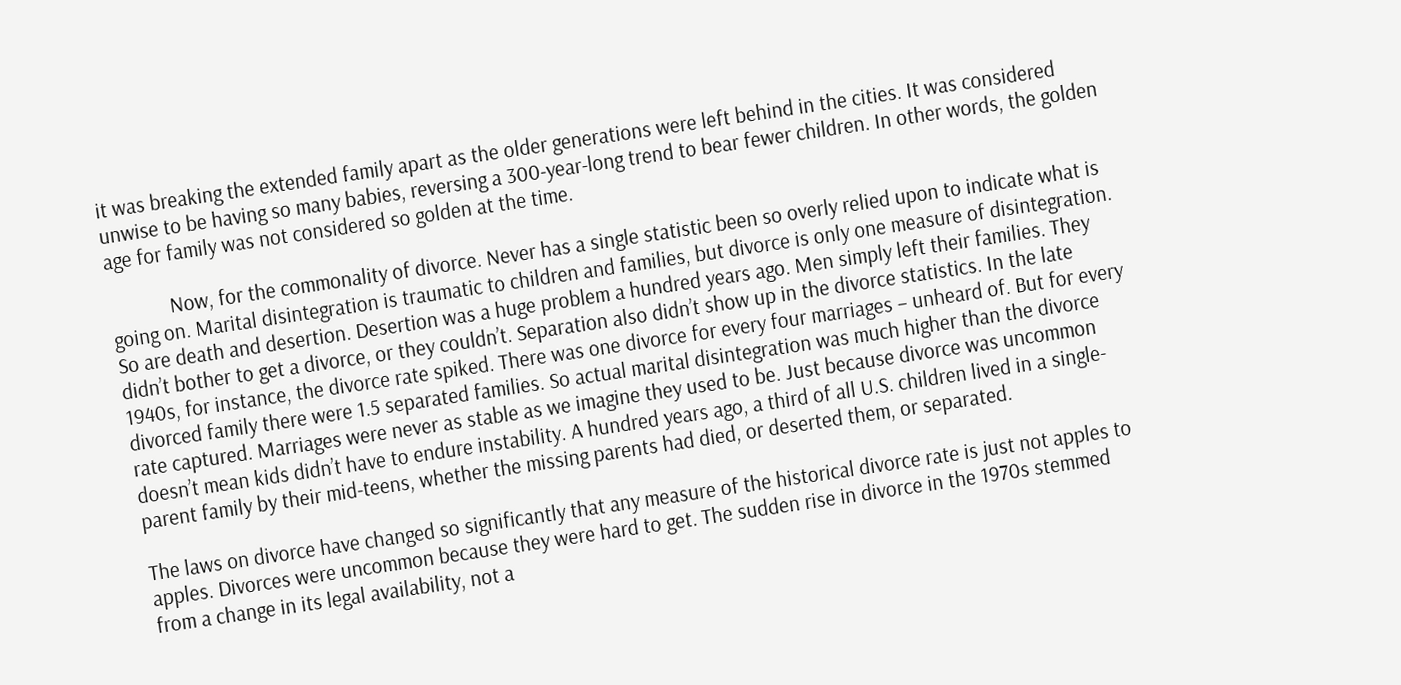it was breaking the extended family apart as the older generations were left behind in the cities. It was considered unwise to be having so many babies, reversing a 300-year-long trend to bear fewer children. In other words, the golden age for family was not considered so golden at the time.

            Now, for the commonality of divorce. Never has a single statistic been so overly relied upon to indicate what is going on. Marital disintegration is traumatic to children and families, but divorce is only one measure of disintegration. So are death and desertion. Desertion was a huge problem a hundred years ago. Men simply left their families. They didn’t bother to get a divorce, or they couldn’t. Separation also didn’t show up in the divorce statistics. In the late 1940s, for instance, the divorce rate spiked. There was one divorce for every four marriages – unheard of. But for every divorced family there were 1.5 separated families. So actual marital disintegration was much higher than the divorce rate captured. Marriages were never as stable as we imagine they used to be. Just because divorce was uncommon doesn’t mean kids didn’t have to endure instability. A hundred years ago, a third of all U.S. children lived in a single-parent family by their mid-teens, whether the missing parents had died, or deserted them, or separated.

The laws on divorce have changed so significantly that any measure of the historical divorce rate is just not apples to apples. Divorces were uncommon because they were hard to get. The sudden rise in divorce in the 1970s stemmed from a change in its legal availability, not a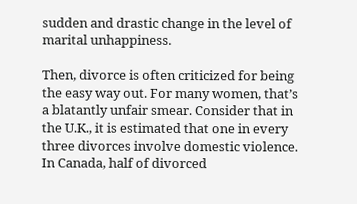sudden and drastic change in the level of marital unhappiness.

Then, divorce is often criticized for being the easy way out. For many women, that’s a blatantly unfair smear. Consider that in the U.K., it is estimated that one in every three divorces involve domestic violence. In Canada, half of divorced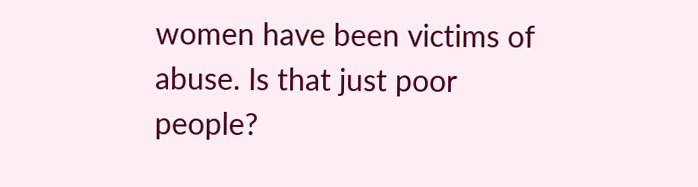women have been victims of abuse. Is that just poor people?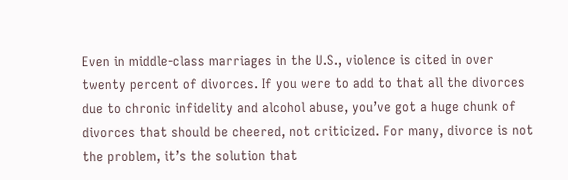Even in middle-class marriages in the U.S., violence is cited in over twenty percent of divorces. If you were to add to that all the divorces due to chronic infidelity and alcohol abuse, you’ve got a huge chunk of divorces that should be cheered, not criticized. For many, divorce is not the problem, it’s the solution that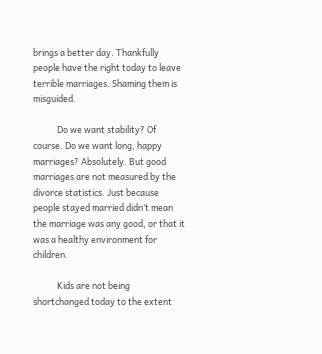brings a better day. Thankfully people have the right today to leave terrible marriages. Shaming them is misguided.

            Do we want stability? Of course. Do we want long, happy marriages? Absolutely. But good marriages are not measured by the divorce statistics. Just because people stayed married didn’t mean the marriage was any good, or that it was a healthy environment for children.

            Kids are not being shortchanged today to the extent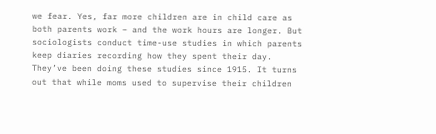we fear. Yes, far more children are in child care as both parents work – and the work hours are longer. But sociologists conduct time-use studies in which parents keep diaries recording how they spent their day. They’ve been doing these studies since 1915. It turns out that while moms used to supervise their children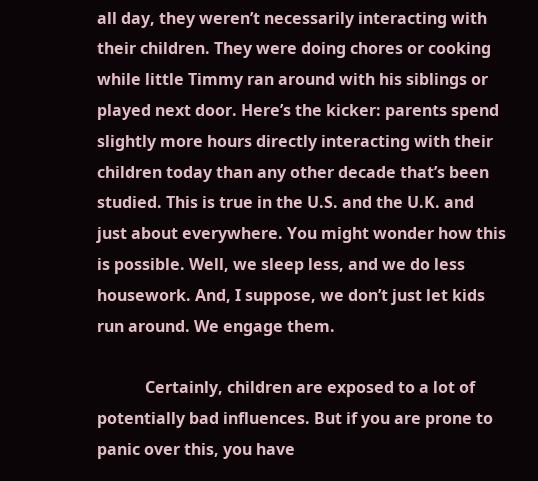all day, they weren’t necessarily interacting with their children. They were doing chores or cooking while little Timmy ran around with his siblings or played next door. Here’s the kicker: parents spend slightly more hours directly interacting with their children today than any other decade that’s been studied. This is true in the U.S. and the U.K. and just about everywhere. You might wonder how this is possible. Well, we sleep less, and we do less housework. And, I suppose, we don’t just let kids run around. We engage them.

            Certainly, children are exposed to a lot of potentially bad influences. But if you are prone to panic over this, you have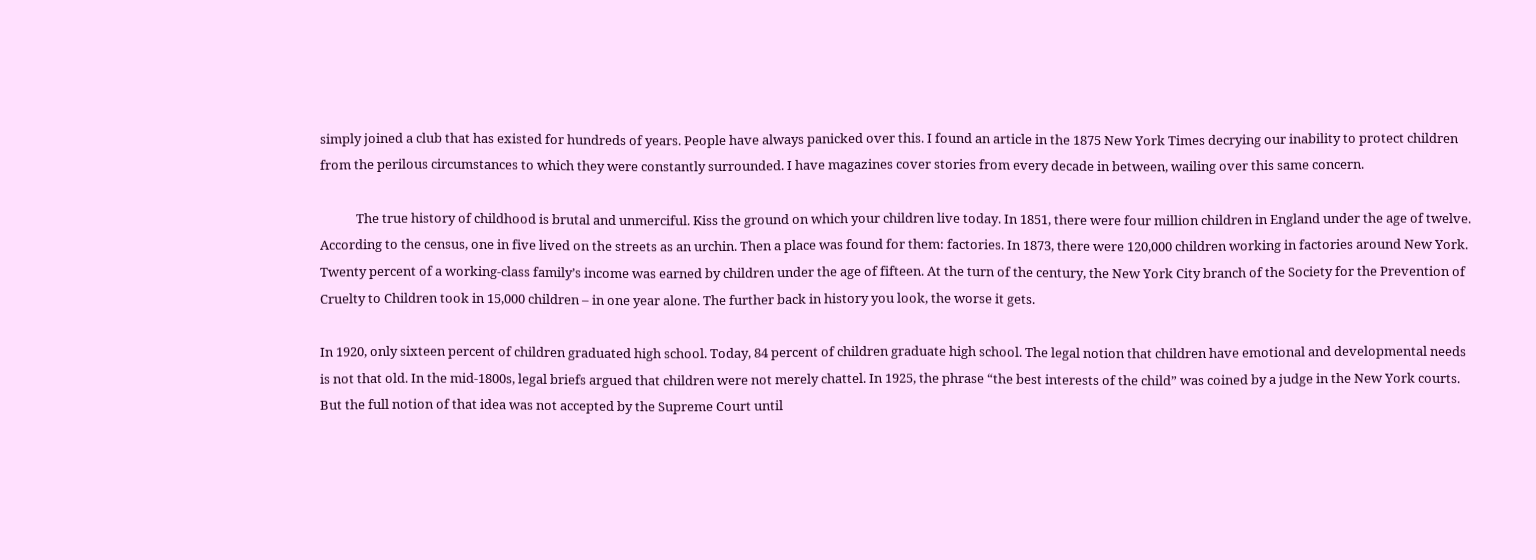simply joined a club that has existed for hundreds of years. People have always panicked over this. I found an article in the 1875 New York Times decrying our inability to protect children from the perilous circumstances to which they were constantly surrounded. I have magazines cover stories from every decade in between, wailing over this same concern.

            The true history of childhood is brutal and unmerciful. Kiss the ground on which your children live today. In 1851, there were four million children in England under the age of twelve. According to the census, one in five lived on the streets as an urchin. Then a place was found for them: factories. In 1873, there were 120,000 children working in factories around New York. Twenty percent of a working-class family’s income was earned by children under the age of fifteen. At the turn of the century, the New York City branch of the Society for the Prevention of Cruelty to Children took in 15,000 children – in one year alone. The further back in history you look, the worse it gets.

In 1920, only sixteen percent of children graduated high school. Today, 84 percent of children graduate high school. The legal notion that children have emotional and developmental needs is not that old. In the mid-1800s, legal briefs argued that children were not merely chattel. In 1925, the phrase “the best interests of the child” was coined by a judge in the New York courts. But the full notion of that idea was not accepted by the Supreme Court until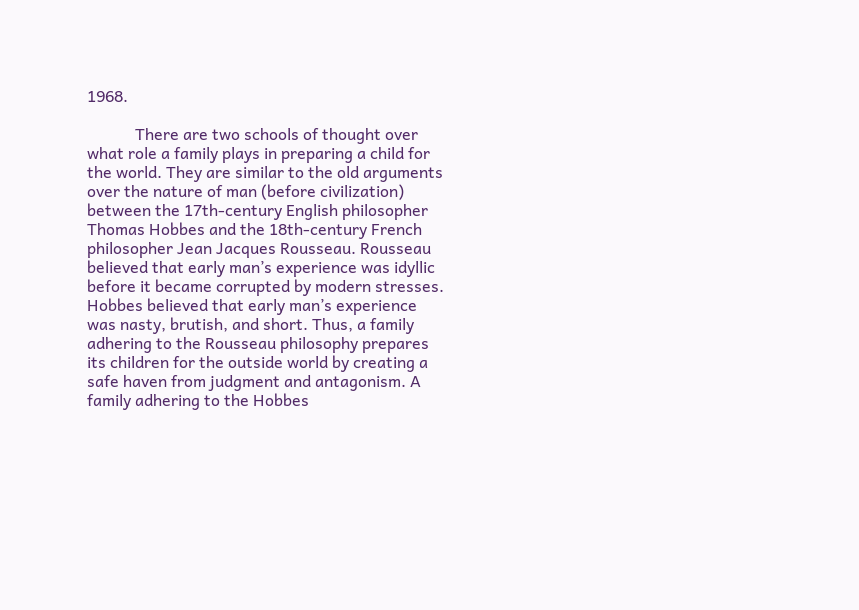1968.

            There are two schools of thought over what role a family plays in preparing a child for the world. They are similar to the old arguments over the nature of man (before civilization) between the 17th-century English philosopher Thomas Hobbes and the 18th-century French philosopher Jean Jacques Rousseau. Rousseau believed that early man’s experience was idyllic before it became corrupted by modern stresses. Hobbes believed that early man’s experience was nasty, brutish, and short. Thus, a family adhering to the Rousseau philosophy prepares its children for the outside world by creating a safe haven from judgment and antagonism. A family adhering to the Hobbes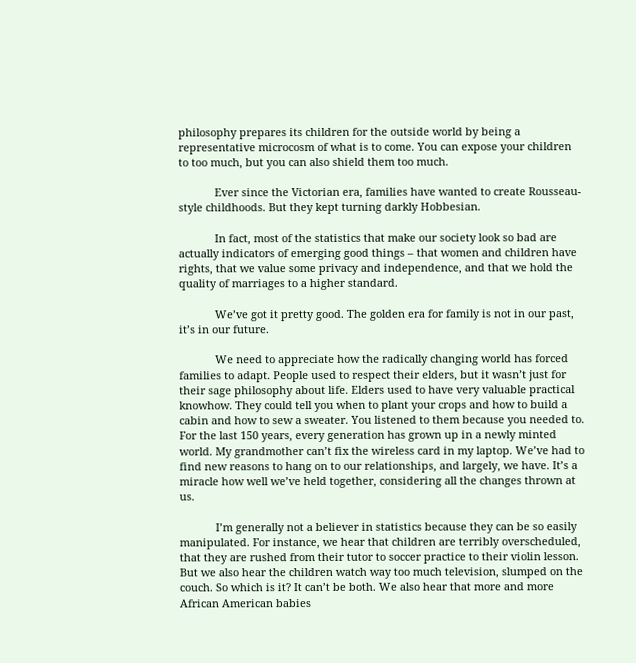philosophy prepares its children for the outside world by being a representative microcosm of what is to come. You can expose your children to too much, but you can also shield them too much.

            Ever since the Victorian era, families have wanted to create Rousseau-style childhoods. But they kept turning darkly Hobbesian.

            In fact, most of the statistics that make our society look so bad are actually indicators of emerging good things – that women and children have rights, that we value some privacy and independence, and that we hold the quality of marriages to a higher standard.

            We’ve got it pretty good. The golden era for family is not in our past, it’s in our future.

            We need to appreciate how the radically changing world has forced families to adapt. People used to respect their elders, but it wasn’t just for their sage philosophy about life. Elders used to have very valuable practical knowhow. They could tell you when to plant your crops and how to build a cabin and how to sew a sweater. You listened to them because you needed to. For the last 150 years, every generation has grown up in a newly minted world. My grandmother can’t fix the wireless card in my laptop. We’ve had to find new reasons to hang on to our relationships, and largely, we have. It’s a miracle how well we’ve held together, considering all the changes thrown at us.

            I’m generally not a believer in statistics because they can be so easily manipulated. For instance, we hear that children are terribly overscheduled, that they are rushed from their tutor to soccer practice to their violin lesson. But we also hear the children watch way too much television, slumped on the couch. So which is it? It can’t be both. We also hear that more and more African American babies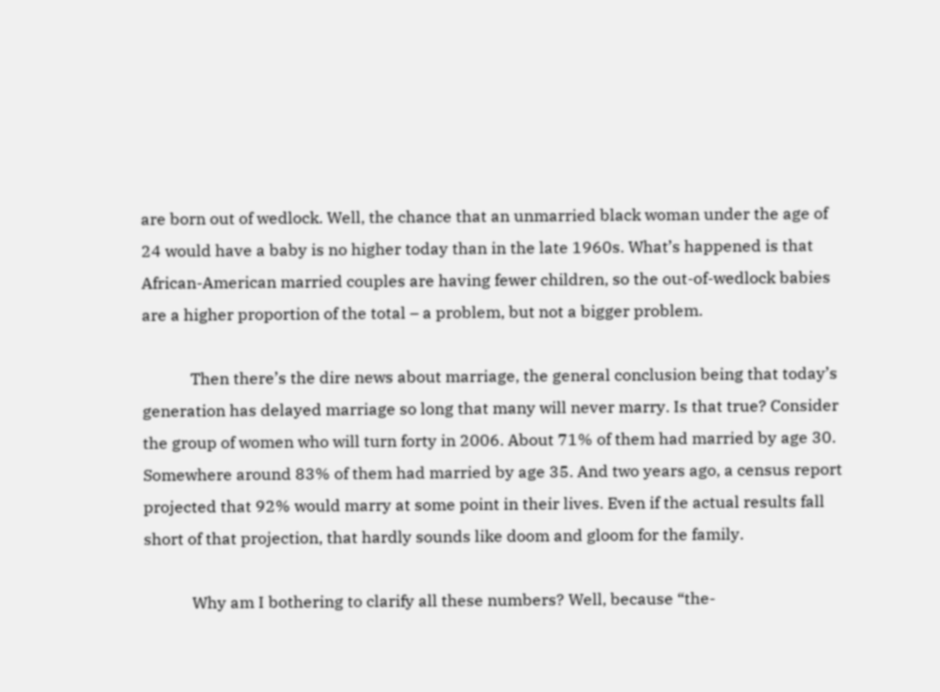are born out of wedlock. Well, the chance that an unmarried black woman under the age of 24 would have a baby is no higher today than in the late 1960s. What’s happened is that African-American married couples are having fewer children, so the out-of-wedlock babies are a higher proportion of the total – a problem, but not a bigger problem.

            Then there’s the dire news about marriage, the general conclusion being that today’s generation has delayed marriage so long that many will never marry. Is that true? Consider the group of women who will turn forty in 2006. About 71% of them had married by age 30. Somewhere around 83% of them had married by age 35. And two years ago, a census report projected that 92% would marry at some point in their lives. Even if the actual results fall short of that projection, that hardly sounds like doom and gloom for the family.

            Why am I bothering to clarify all these numbers? Well, because “the-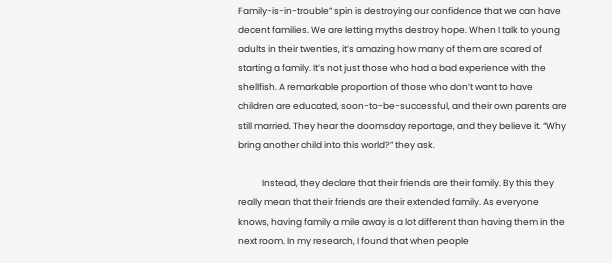Family-is-in-trouble” spin is destroying our confidence that we can have decent families. We are letting myths destroy hope. When I talk to young adults in their twenties, it’s amazing how many of them are scared of starting a family. It’s not just those who had a bad experience with the shellfish. A remarkable proportion of those who don’t want to have children are educated, soon-to-be-successful, and their own parents are still married. They hear the doomsday reportage, and they believe it. “Why bring another child into this world?” they ask.

            Instead, they declare that their friends are their family. By this they really mean that their friends are their extended family. As everyone knows, having family a mile away is a lot different than having them in the next room. In my research, I found that when people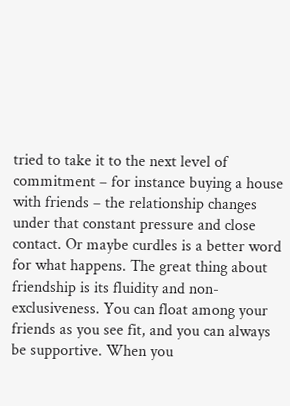tried to take it to the next level of commitment – for instance buying a house with friends – the relationship changes under that constant pressure and close contact. Or maybe curdles is a better word for what happens. The great thing about friendship is its fluidity and non-exclusiveness. You can float among your friends as you see fit, and you can always be supportive. When you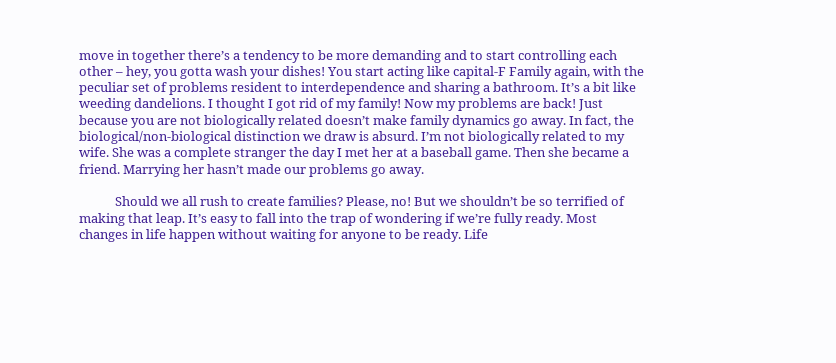move in together there’s a tendency to be more demanding and to start controlling each other – hey, you gotta wash your dishes! You start acting like capital-F Family again, with the peculiar set of problems resident to interdependence and sharing a bathroom. It’s a bit like weeding dandelions. I thought I got rid of my family! Now my problems are back! Just because you are not biologically related doesn’t make family dynamics go away. In fact, the biological/non-biological distinction we draw is absurd. I’m not biologically related to my wife. She was a complete stranger the day I met her at a baseball game. Then she became a friend. Marrying her hasn’t made our problems go away.

            Should we all rush to create families? Please, no! But we shouldn’t be so terrified of making that leap. It’s easy to fall into the trap of wondering if we’re fully ready. Most changes in life happen without waiting for anyone to be ready. Life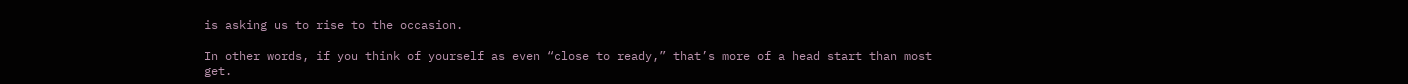is asking us to rise to the occasion.

In other words, if you think of yourself as even “close to ready,” that’s more of a head start than most get.